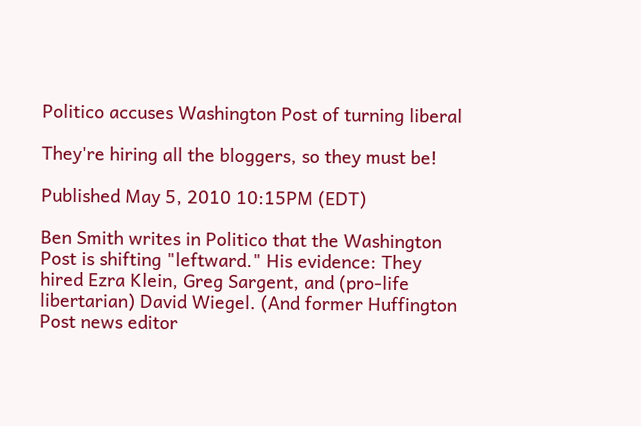Politico accuses Washington Post of turning liberal

They're hiring all the bloggers, so they must be!

Published May 5, 2010 10:15PM (EDT)

Ben Smith writes in Politico that the Washington Post is shifting "leftward." His evidence: They hired Ezra Klein, Greg Sargent, and (pro-life libertarian) David Wiegel. (And former Huffington Post news editor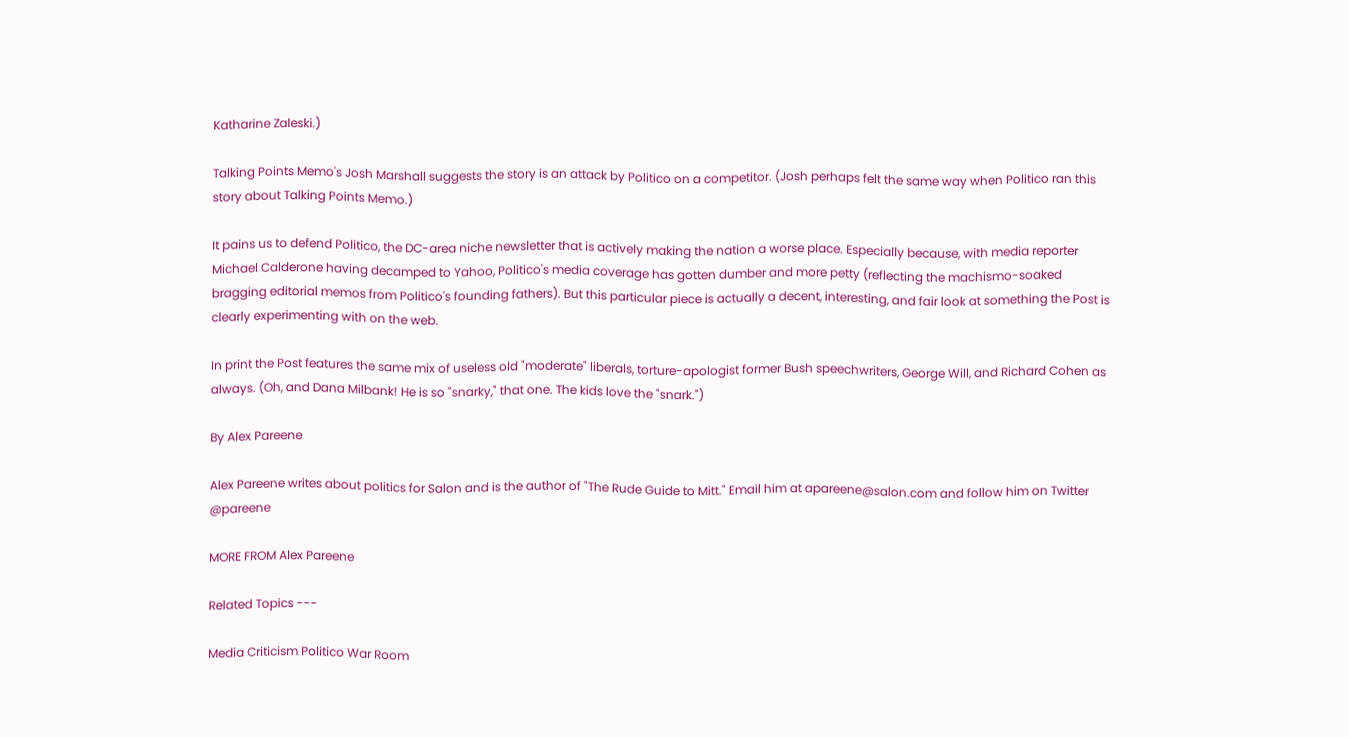Katharine Zaleski.)

Talking Points Memo's Josh Marshall suggests the story is an attack by Politico on a competitor. (Josh perhaps felt the same way when Politico ran this story about Talking Points Memo.)

It pains us to defend Politico, the DC-area niche newsletter that is actively making the nation a worse place. Especially because, with media reporter Michael Calderone having decamped to Yahoo, Politico's media coverage has gotten dumber and more petty (reflecting the machismo-soaked bragging editorial memos from Politico's founding fathers). But this particular piece is actually a decent, interesting, and fair look at something the Post is clearly experimenting with on the web.

In print the Post features the same mix of useless old "moderate" liberals, torture-apologist former Bush speechwriters, George Will, and Richard Cohen as always. (Oh, and Dana Milbank! He is so "snarky," that one. The kids love the "snark.")

By Alex Pareene

Alex Pareene writes about politics for Salon and is the author of "The Rude Guide to Mitt." Email him at apareene@salon.com and follow him on Twitter @pareene

MORE FROM Alex Pareene

Related Topics ---

Media Criticism Politico War Room